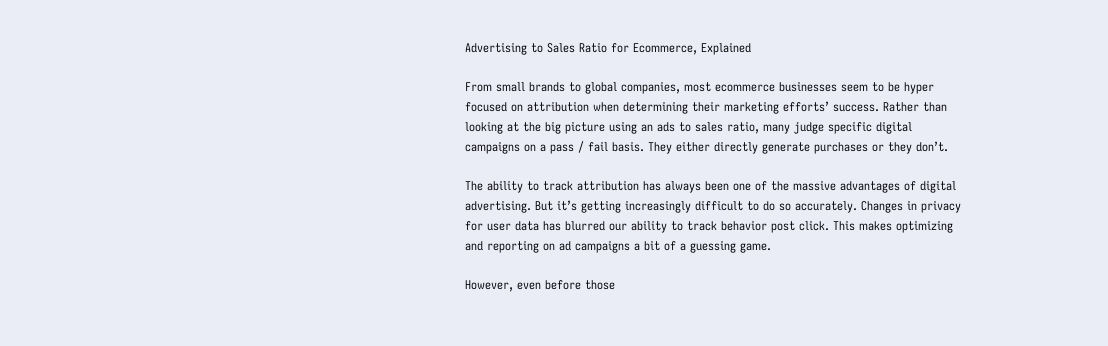Advertising to Sales Ratio for Ecommerce, Explained

From small brands to global companies, most ecommerce businesses seem to be hyper focused on attribution when determining their marketing efforts’ success. Rather than looking at the big picture using an ads to sales ratio, many judge specific digital campaigns on a pass / fail basis. They either directly generate purchases or they don’t.

The ability to track attribution has always been one of the massive advantages of digital advertising. But it’s getting increasingly difficult to do so accurately. Changes in privacy for user data has blurred our ability to track behavior post click. This makes optimizing and reporting on ad campaigns a bit of a guessing game.

However, even before those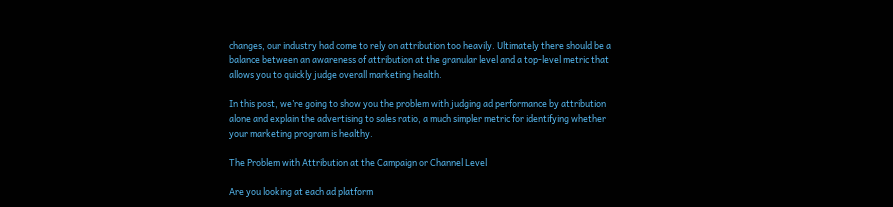changes, our industry had come to rely on attribution too heavily. Ultimately there should be a balance between an awareness of attribution at the granular level and a top-level metric that allows you to quickly judge overall marketing health.

In this post, we’re going to show you the problem with judging ad performance by attribution alone and explain the advertising to sales ratio, a much simpler metric for identifying whether your marketing program is healthy.

The Problem with Attribution at the Campaign or Channel Level

Are you looking at each ad platform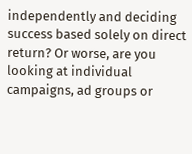independently and deciding success based solely on direct return? Or worse, are you looking at individual campaigns, ad groups or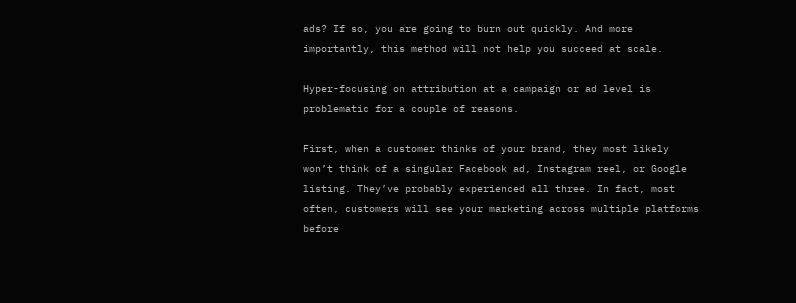ads? If so, you are going to burn out quickly. And more importantly, this method will not help you succeed at scale.

Hyper-focusing on attribution at a campaign or ad level is problematic for a couple of reasons.

First, when a customer thinks of your brand, they most likely won’t think of a singular Facebook ad, Instagram reel, or Google listing. They’ve probably experienced all three. In fact, most often, customers will see your marketing across multiple platforms before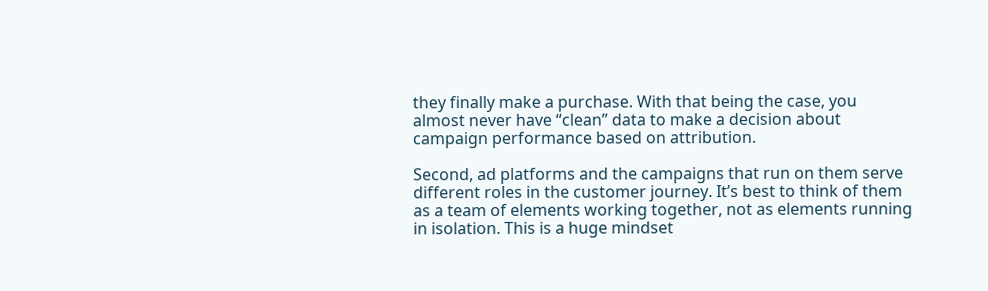they finally make a purchase. With that being the case, you almost never have “clean” data to make a decision about campaign performance based on attribution.

Second, ad platforms and the campaigns that run on them serve different roles in the customer journey. It’s best to think of them as a team of elements working together, not as elements running in isolation. This is a huge mindset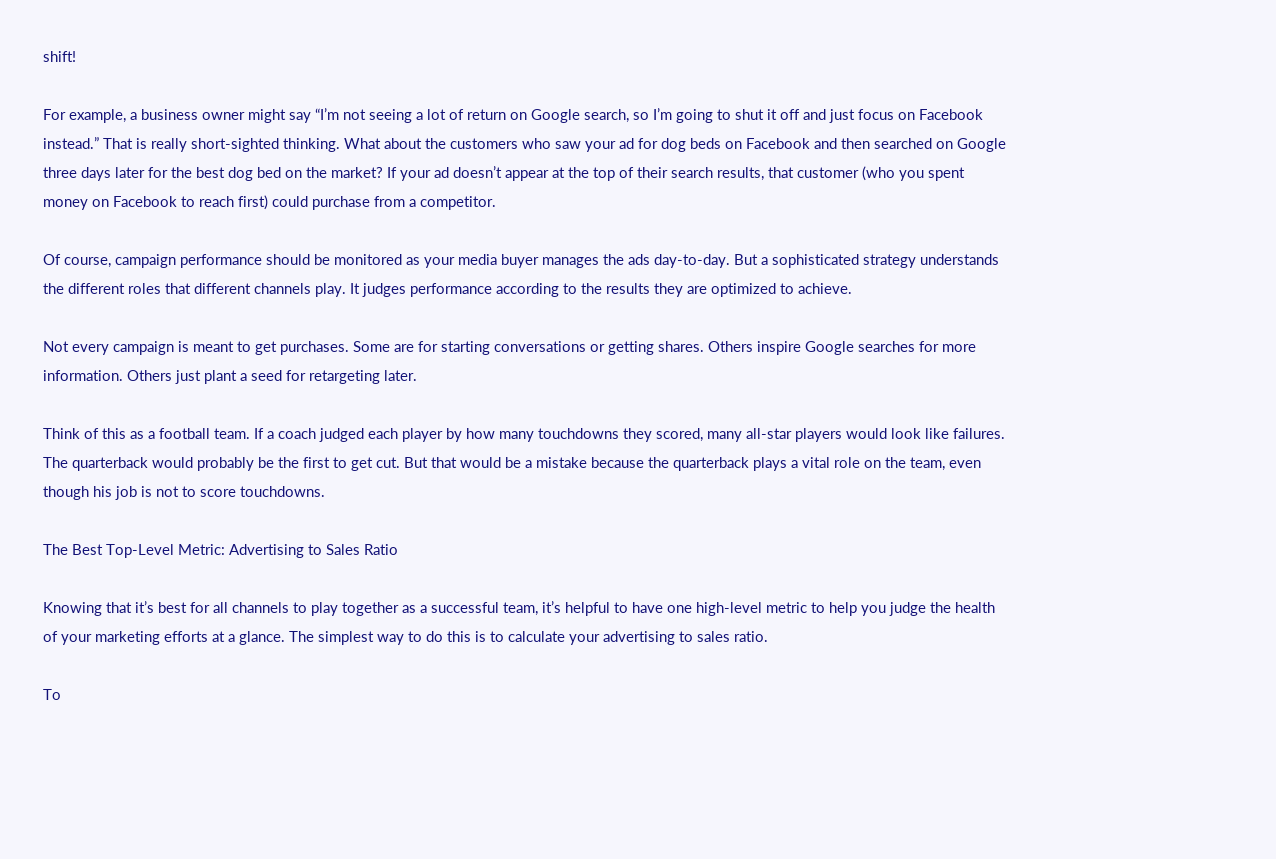shift!

For example, a business owner might say “I’m not seeing a lot of return on Google search, so I’m going to shut it off and just focus on Facebook instead.” That is really short-sighted thinking. What about the customers who saw your ad for dog beds on Facebook and then searched on Google three days later for the best dog bed on the market? If your ad doesn’t appear at the top of their search results, that customer (who you spent money on Facebook to reach first) could purchase from a competitor.

Of course, campaign performance should be monitored as your media buyer manages the ads day-to-day. But a sophisticated strategy understands the different roles that different channels play. It judges performance according to the results they are optimized to achieve.

Not every campaign is meant to get purchases. Some are for starting conversations or getting shares. Others inspire Google searches for more information. Others just plant a seed for retargeting later.

Think of this as a football team. If a coach judged each player by how many touchdowns they scored, many all-star players would look like failures. The quarterback would probably be the first to get cut. But that would be a mistake because the quarterback plays a vital role on the team, even though his job is not to score touchdowns.

The Best Top-Level Metric: Advertising to Sales Ratio

Knowing that it’s best for all channels to play together as a successful team, it’s helpful to have one high-level metric to help you judge the health of your marketing efforts at a glance. The simplest way to do this is to calculate your advertising to sales ratio.

To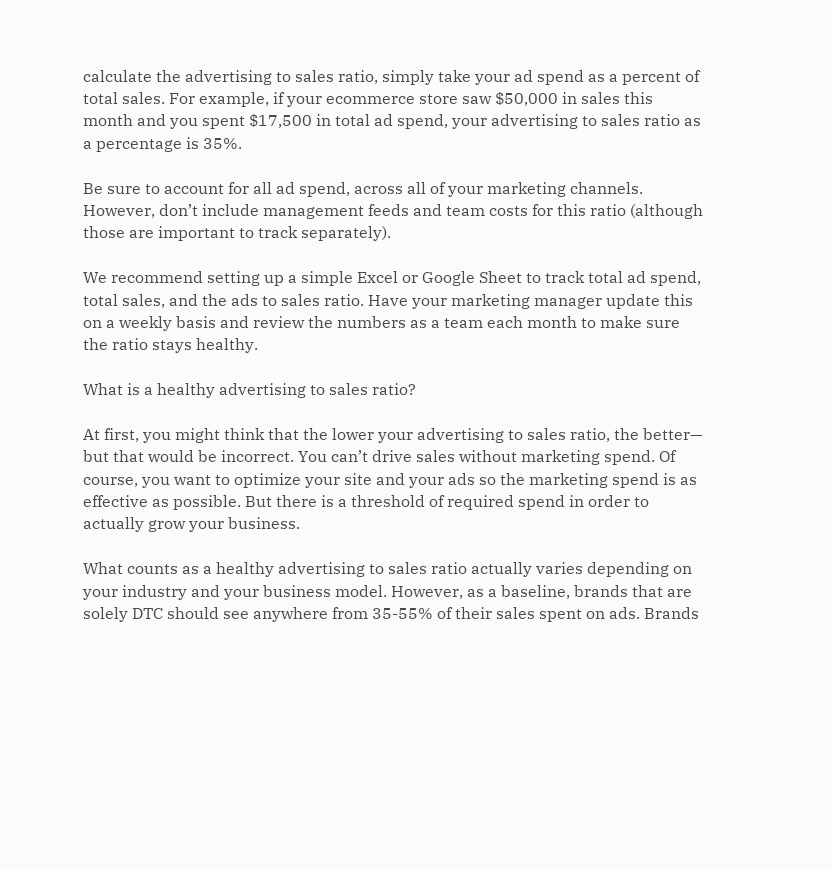calculate the advertising to sales ratio, simply take your ad spend as a percent of total sales. For example, if your ecommerce store saw $50,000 in sales this month and you spent $17,500 in total ad spend, your advertising to sales ratio as a percentage is 35%.

Be sure to account for all ad spend, across all of your marketing channels. However, don’t include management feeds and team costs for this ratio (although those are important to track separately).

We recommend setting up a simple Excel or Google Sheet to track total ad spend, total sales, and the ads to sales ratio. Have your marketing manager update this on a weekly basis and review the numbers as a team each month to make sure the ratio stays healthy.

What is a healthy advertising to sales ratio?

At first, you might think that the lower your advertising to sales ratio, the better— but that would be incorrect. You can’t drive sales without marketing spend. Of course, you want to optimize your site and your ads so the marketing spend is as effective as possible. But there is a threshold of required spend in order to actually grow your business.

What counts as a healthy advertising to sales ratio actually varies depending on your industry and your business model. However, as a baseline, brands that are solely DTC should see anywhere from 35-55% of their sales spent on ads. Brands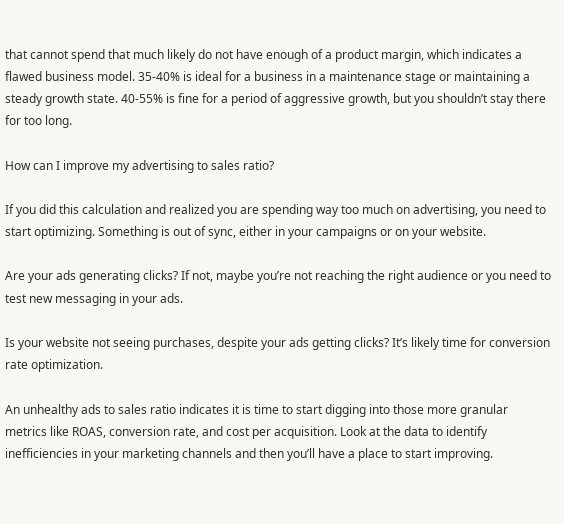that cannot spend that much likely do not have enough of a product margin, which indicates a flawed business model. 35-40% is ideal for a business in a maintenance stage or maintaining a steady growth state. 40-55% is fine for a period of aggressive growth, but you shouldn’t stay there for too long.

How can I improve my advertising to sales ratio?

If you did this calculation and realized you are spending way too much on advertising, you need to start optimizing. Something is out of sync, either in your campaigns or on your website.

Are your ads generating clicks? If not, maybe you’re not reaching the right audience or you need to test new messaging in your ads.

Is your website not seeing purchases, despite your ads getting clicks? It’s likely time for conversion rate optimization.

An unhealthy ads to sales ratio indicates it is time to start digging into those more granular metrics like ROAS, conversion rate, and cost per acquisition. Look at the data to identify inefficiencies in your marketing channels and then you’ll have a place to start improving.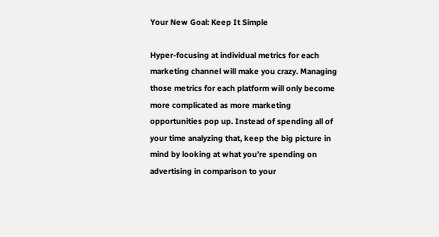Your New Goal: Keep It Simple

Hyper-focusing at individual metrics for each marketing channel will make you crazy. Managing those metrics for each platform will only become more complicated as more marketing opportunities pop up. Instead of spending all of your time analyzing that, keep the big picture in mind by looking at what you’re spending on advertising in comparison to your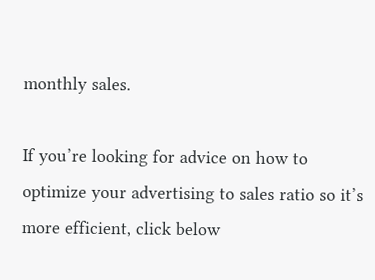monthly sales.

If you’re looking for advice on how to optimize your advertising to sales ratio so it’s more efficient, click below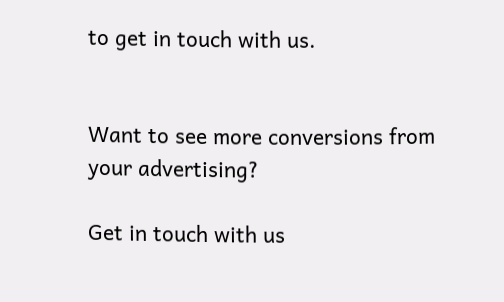to get in touch with us.


Want to see more conversions from your advertising?

Get in touch with us